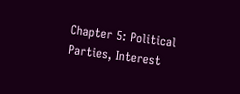Chapter 5: Political Parties, Interest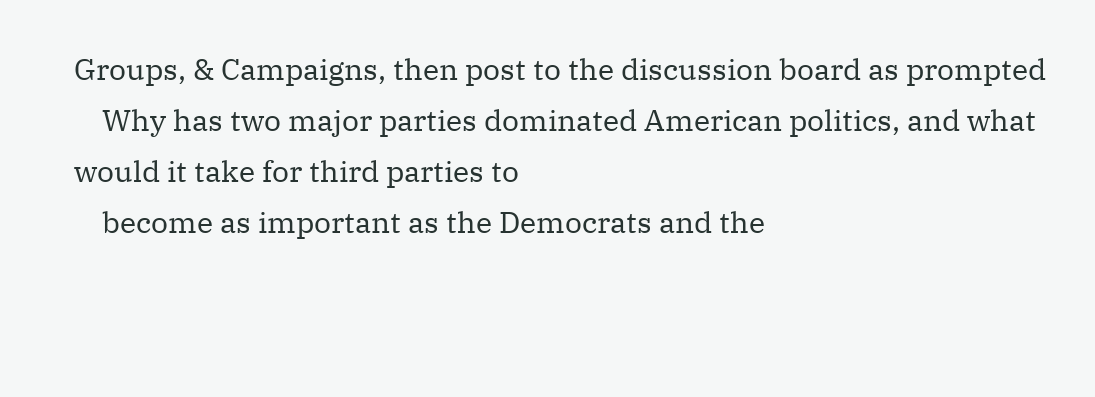Groups, & Campaigns, then post to the discussion board as prompted
    Why has two major parties dominated American politics, and what would it take for third parties to
    become as important as the Democrats and the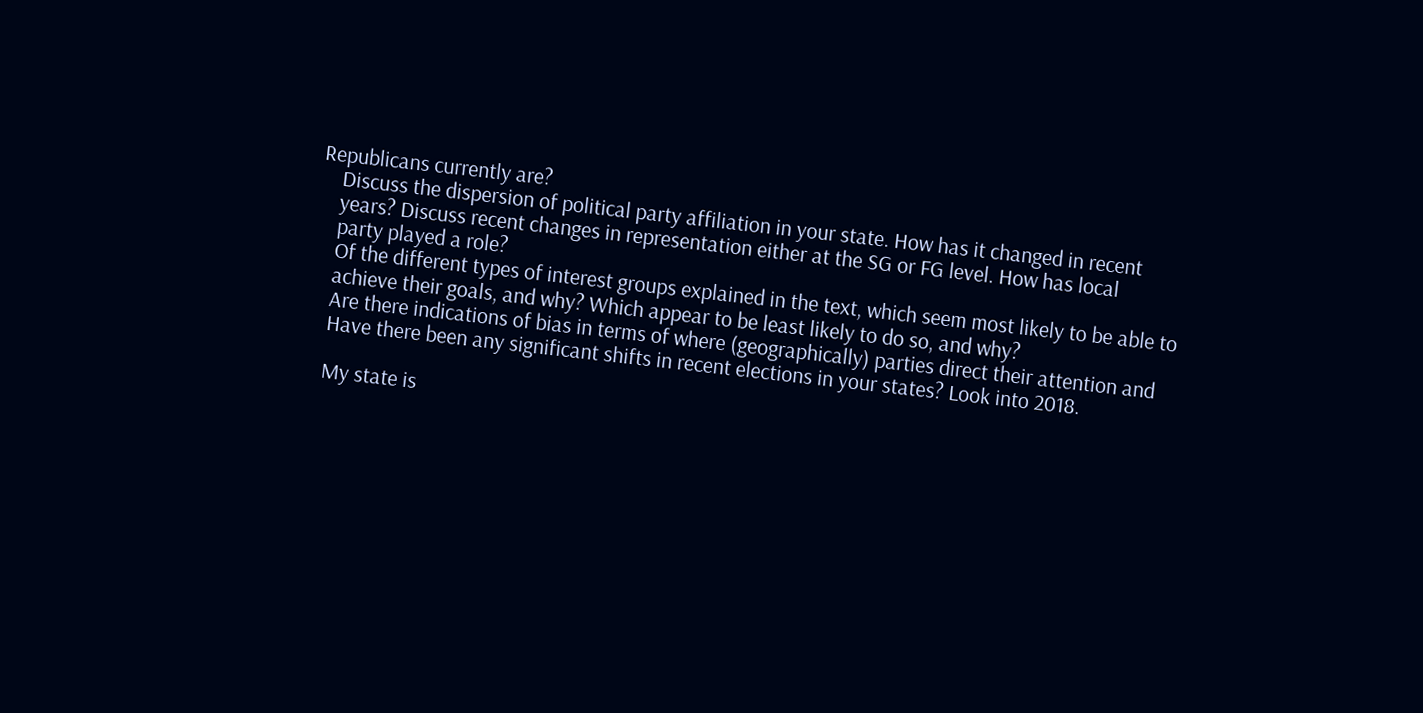Republicans currently are?
    Discuss the dispersion of political party affiliation in your state. How has it changed in recent
    years? Discuss recent changes in representation either at the SG or FG level. How has local
    party played a role?
    Of the different types of interest groups explained in the text, which seem most likely to be able to
    achieve their goals, and why? Which appear to be least likely to do so, and why?
    Are there indications of bias in terms of where (geographically) parties direct their attention and
    Have there been any significant shifts in recent elections in your states? Look into 2018.

    My state is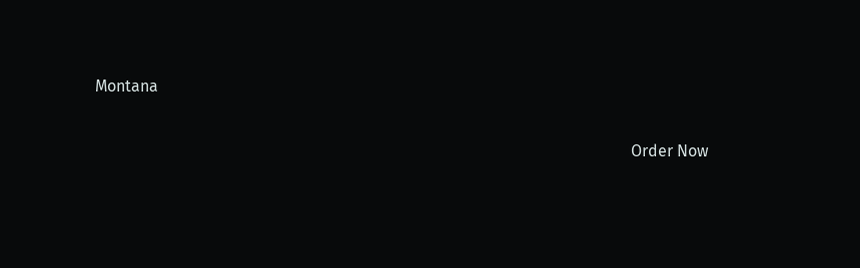Montana

                                                                                                                                      Order Now